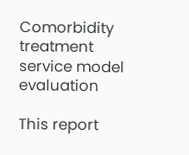Comorbidity treatment service model evaluation

This report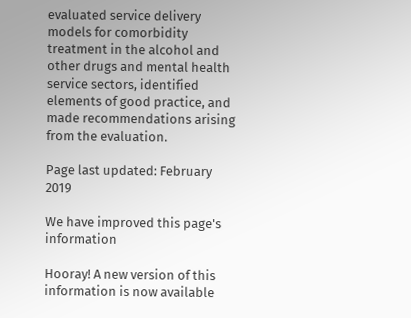evaluated service delivery models for comorbidity treatment in the alcohol and other drugs and mental health service sectors, identified elements of good practice, and made recommendations arising from the evaluation.

Page last updated: February 2019

We have improved this page's information

Hooray! A new version of this information is now available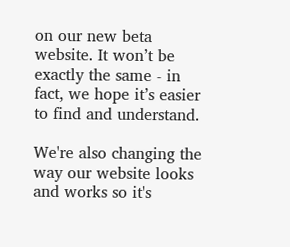on our new beta website. It won’t be exactly the same - in fact, we hope it’s easier to find and understand.

We're also changing the way our website looks and works so it's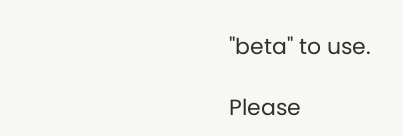"beta" to use.

Please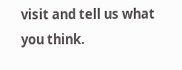visit and tell us what you think.